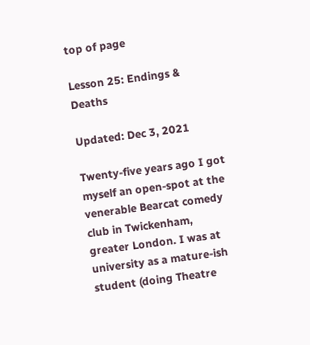top of page

Lesson 25: Endings & Deaths

Updated: Dec 3, 2021

Twenty-five years ago I got myself an open-spot at the venerable Bearcat comedy club in Twickenham, greater London. I was at university as a mature-ish student (doing Theatre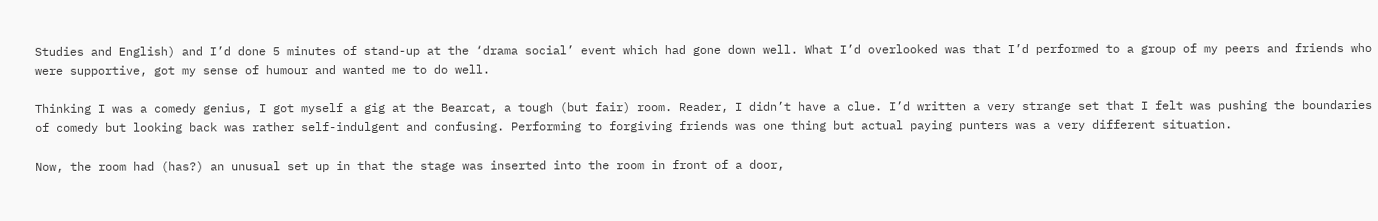Studies and English) and I’d done 5 minutes of stand-up at the ‘drama social’ event which had gone down well. What I’d overlooked was that I’d performed to a group of my peers and friends who were supportive, got my sense of humour and wanted me to do well.

Thinking I was a comedy genius, I got myself a gig at the Bearcat, a tough (but fair) room. Reader, I didn’t have a clue. I’d written a very strange set that I felt was pushing the boundaries of comedy but looking back was rather self-indulgent and confusing. Performing to forgiving friends was one thing but actual paying punters was a very different situation.

Now, the room had (has?) an unusual set up in that the stage was inserted into the room in front of a door,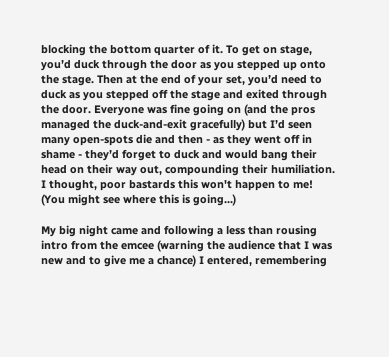blocking the bottom quarter of it. To get on stage, you’d duck through the door as you stepped up onto the stage. Then at the end of your set, you’d need to duck as you stepped off the stage and exited through the door. Everyone was fine going on (and the pros managed the duck-and-exit gracefully) but I’d seen many open-spots die and then - as they went off in shame - they’d forget to duck and would bang their head on their way out, compounding their humiliation. I thought, poor bastards this won't happen to me! (You might see where this is going...)

My big night came and following a less than rousing intro from the emcee (warning the audience that I was new and to give me a chance) I entered, remembering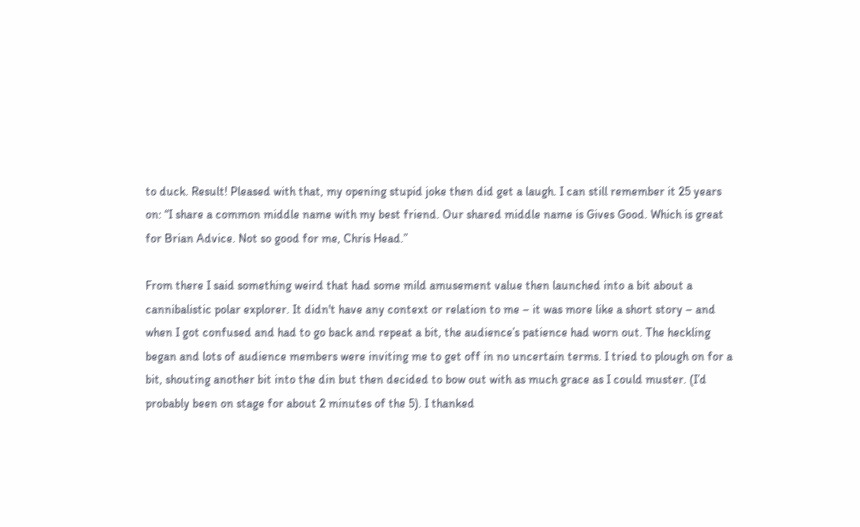to duck. Result! Pleased with that, my opening stupid joke then did get a laugh. I can still remember it 25 years on: “I share a common middle name with my best friend. Our shared middle name is Gives Good. Which is great for Brian Advice. Not so good for me, Chris Head.”

From there I said something weird that had some mild amusement value then launched into a bit about a cannibalistic polar explorer. It didn't have any context or relation to me – it was more like a short story – and when I got confused and had to go back and repeat a bit, the audience’s patience had worn out. The heckling began and lots of audience members were inviting me to get off in no uncertain terms. I tried to plough on for a bit, shouting another bit into the din but then decided to bow out with as much grace as I could muster. (I’d probably been on stage for about 2 minutes of the 5). I thanked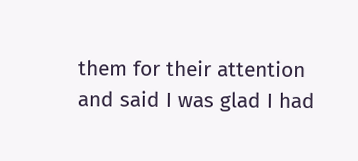them for their attention and said I was glad I had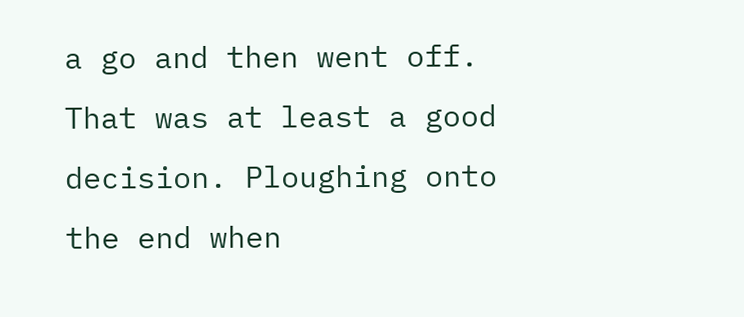a go and then went off. That was at least a good decision. Ploughing onto the end when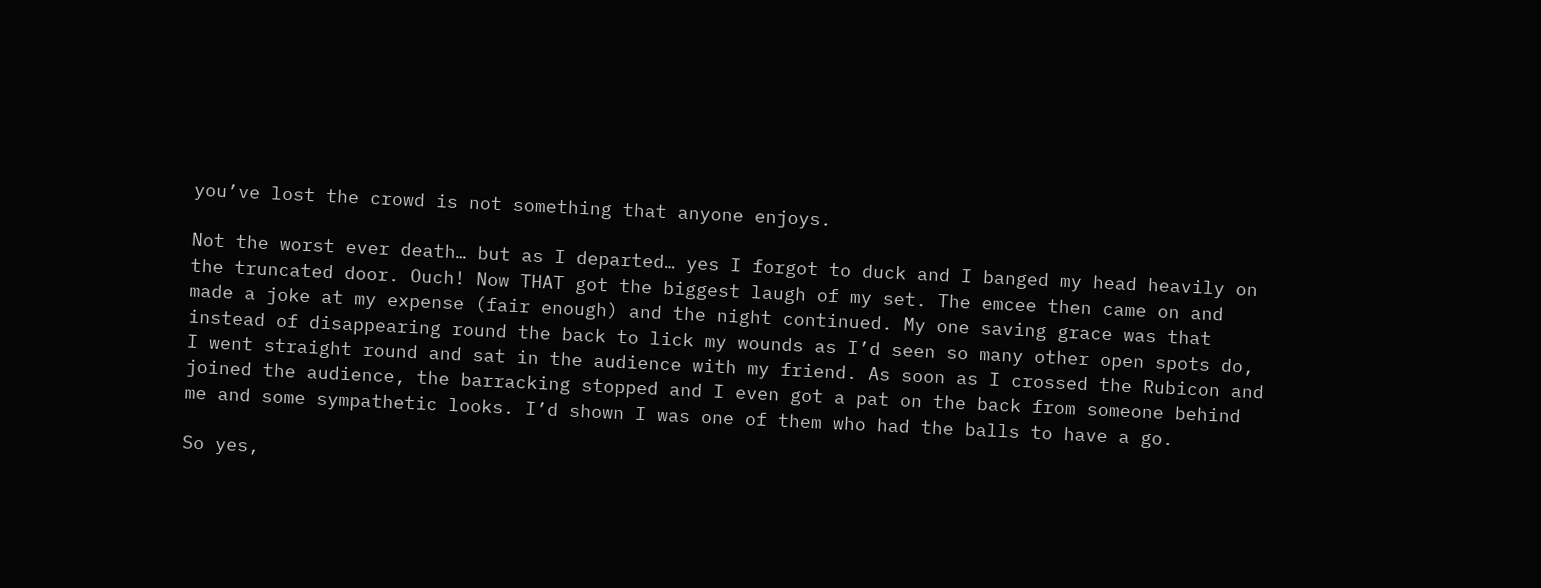you’ve lost the crowd is not something that anyone enjoys.

Not the worst ever death… but as I departed… yes I forgot to duck and I banged my head heavily on the truncated door. Ouch! Now THAT got the biggest laugh of my set. The emcee then came on and made a joke at my expense (fair enough) and the night continued. My one saving grace was that instead of disappearing round the back to lick my wounds as I’d seen so many other open spots do, I went straight round and sat in the audience with my friend. As soon as I crossed the Rubicon and joined the audience, the barracking stopped and I even got a pat on the back from someone behind me and some sympathetic looks. I’d shown I was one of them who had the balls to have a go.

So yes,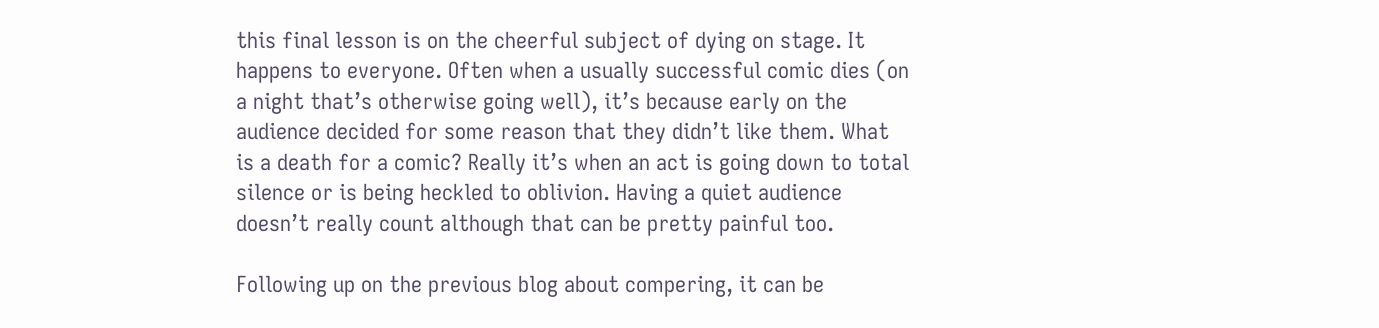this final lesson is on the cheerful subject of dying on stage. It happens to everyone. Often when a usually successful comic dies (on a night that’s otherwise going well), it’s because early on the audience decided for some reason that they didn’t like them. What is a death for a comic? Really it’s when an act is going down to total silence or is being heckled to oblivion. Having a quiet audience doesn’t really count although that can be pretty painful too.

Following up on the previous blog about compering, it can be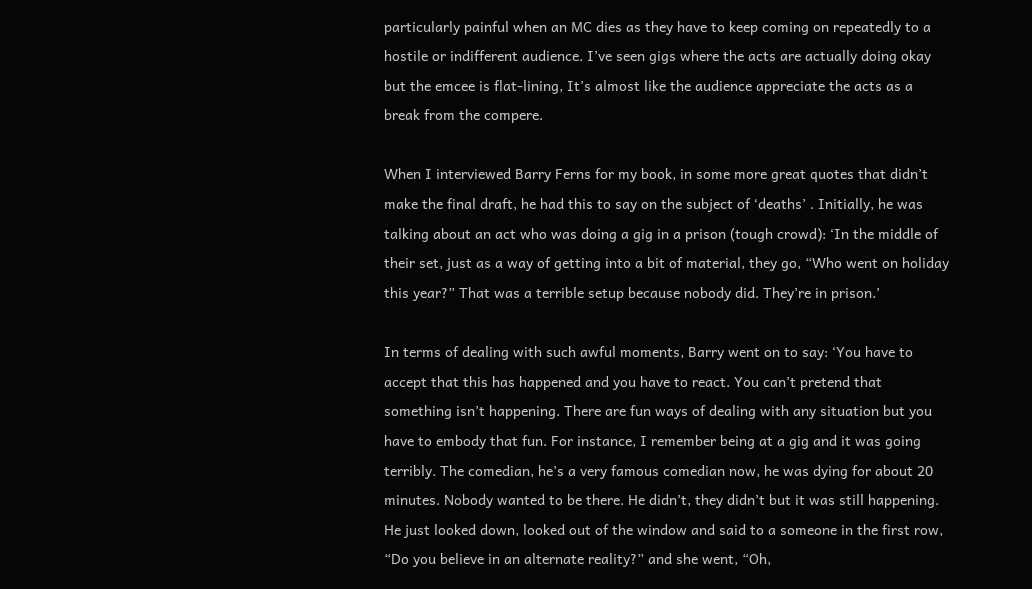particularly painful when an MC dies as they have to keep coming on repeatedly to a hostile or indifferent audience. I’ve seen gigs where the acts are actually doing okay but the emcee is flat-lining, It’s almost like the audience appreciate the acts as a break from the compere.

When I interviewed Barry Ferns for my book, in some more great quotes that didn’t make the final draft, he had this to say on the subject of ‘deaths’ . Initially, he was talking about an act who was doing a gig in a prison (tough crowd): ‘In the middle of their set, just as a way of getting into a bit of material, they go, “Who went on holiday this year?” That was a terrible setup because nobody did. They’re in prison.’

In terms of dealing with such awful moments, Barry went on to say: ‘You have to accept that this has happened and you have to react. You can’t pretend that something isn’t happening. There are fun ways of dealing with any situation but you have to embody that fun. For instance, I remember being at a gig and it was going terribly. The comedian, he’s a very famous comedian now, he was dying for about 20 minutes. Nobody wanted to be there. He didn’t, they didn’t but it was still happening. He just looked down, looked out of the window and said to a someone in the first row, “Do you believe in an alternate reality?” and she went, “Oh,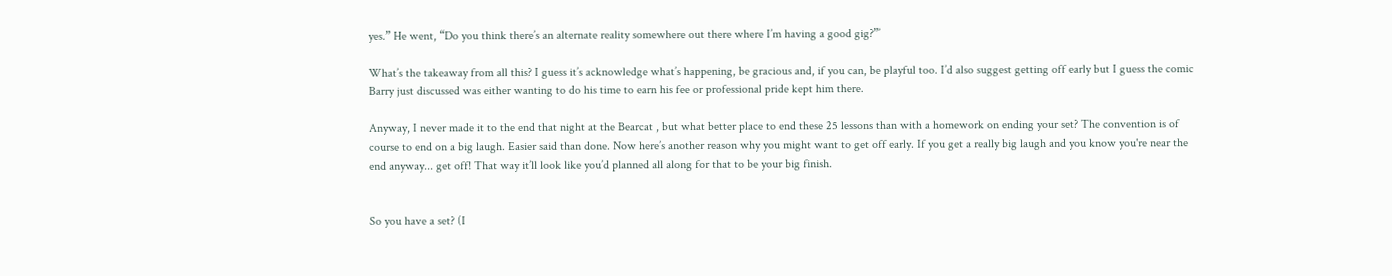yes.” He went, “Do you think there’s an alternate reality somewhere out there where I’m having a good gig?”’

What’s the takeaway from all this? I guess it’s acknowledge what’s happening, be gracious and, if you can, be playful too. I’d also suggest getting off early but I guess the comic Barry just discussed was either wanting to do his time to earn his fee or professional pride kept him there.

Anyway, I never made it to the end that night at the Bearcat , but what better place to end these 25 lessons than with a homework on ending your set? The convention is of course to end on a big laugh. Easier said than done. Now here’s another reason why you might want to get off early. If you get a really big laugh and you know you're near the end anyway... get off! That way it’ll look like you’d planned all along for that to be your big finish.


So you have a set? (I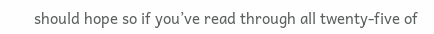should hope so if you’ve read through all twenty-five of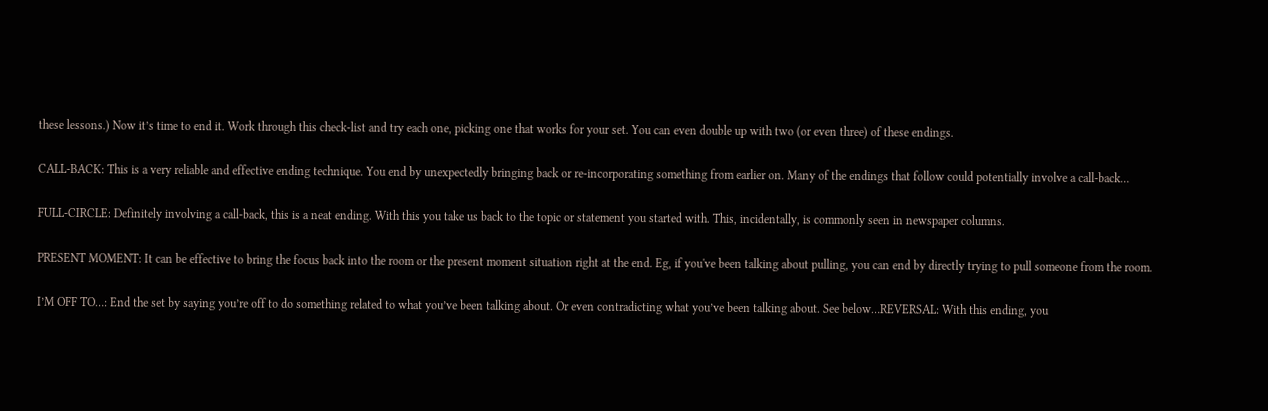these lessons.) Now it’s time to end it. Work through this check-list and try each one, picking one that works for your set. You can even double up with two (or even three) of these endings.

CALL-BACK: This is a very reliable and effective ending technique. You end by unexpectedly bringing back or re-incorporating something from earlier on. Many of the endings that follow could potentially involve a call-back…

FULL-CIRCLE: Definitely involving a call-back, this is a neat ending. With this you take us back to the topic or statement you started with. This, incidentally, is commonly seen in newspaper columns.

PRESENT MOMENT: It can be effective to bring the focus back into the room or the present moment situation right at the end. Eg, if you've been talking about pulling, you can end by directly trying to pull someone from the room.

I’M OFF TO…: End the set by saying you’re off to do something related to what you’ve been talking about. Or even contradicting what you’ve been talking about. See below…REVERSAL: With this ending, you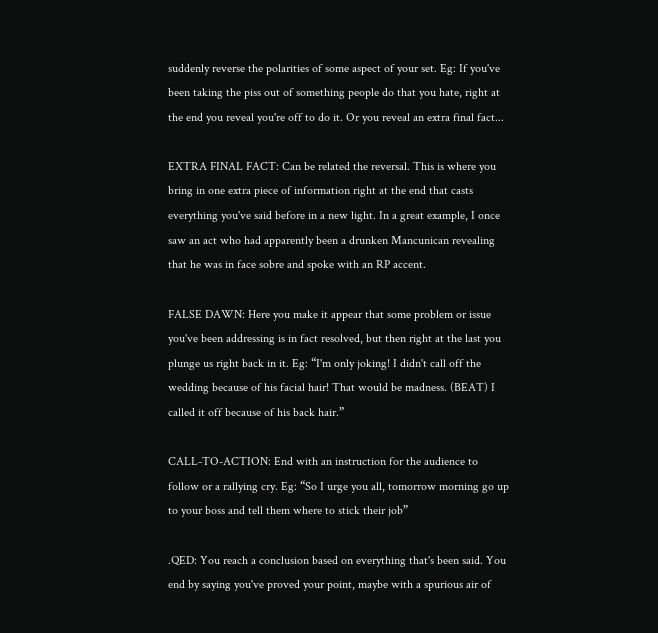suddenly reverse the polarities of some aspect of your set. Eg: If you've been taking the piss out of something people do that you hate, right at the end you reveal you're off to do it. Or you reveal an extra final fact...

EXTRA FINAL FACT: Can be related the reversal. This is where you bring in one extra piece of information right at the end that casts everything you've said before in a new light. In a great example, I once saw an act who had apparently been a drunken Mancunican revealing that he was in face sobre and spoke with an RP accent.

FALSE DAWN: Here you make it appear that some problem or issue you've been addressing is in fact resolved, but then right at the last you plunge us right back in it. Eg: “I'm only joking! I didn't call off the wedding because of his facial hair! That would be madness. (BEAT) I called it off because of his back hair.”

CALL-TO-ACTION: End with an instruction for the audience to follow or a rallying cry. Eg: “So I urge you all, tomorrow morning go up to your boss and tell them where to stick their job”

.QED: You reach a conclusion based on everything that's been said. You end by saying you've proved your point, maybe with a spurious air of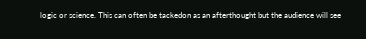logic or science. This can often be tackedon as an afterthought but the audience will see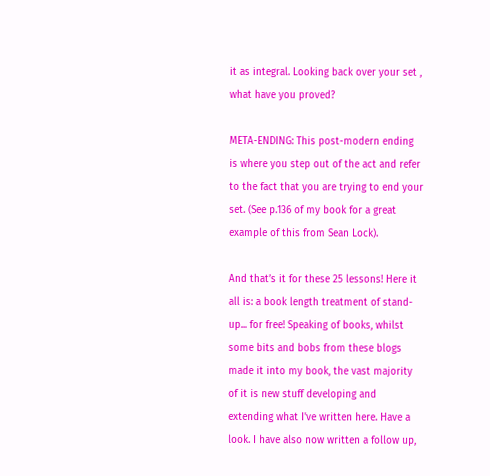it as integral. Looking back over your set , what have you proved?

META-ENDING: This post-modern ending is where you step out of the act and refer to the fact that you are trying to end your set. (See p.136 of my book for a great example of this from Sean Lock).

And that’s it for these 25 lessons! Here it all is: a book length treatment of stand-up... for free! Speaking of books, whilst some bits and bobs from these blogs made it into my book, the vast majority of it is new stuff developing and extending what I've written here. Have a look. I have also now written a follow up,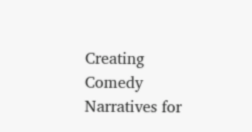Creating Comedy Narratives for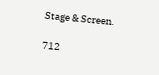Stage & Screen.

712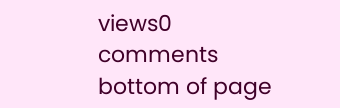views0 comments
bottom of page